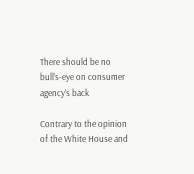There should be no bull’s-eye on consumer agency’s back

Contrary to the opinion of the White House and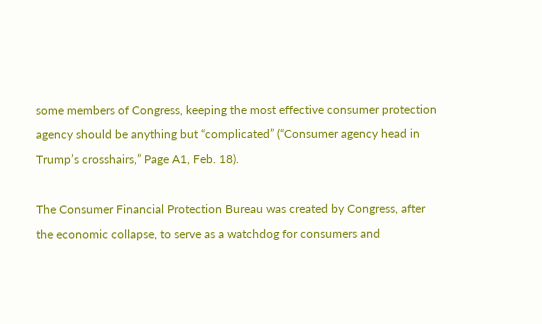some members of Congress, keeping the most effective consumer protection agency should be anything but “complicated” (“Consumer agency head in Trump’s crosshairs,” Page A1, Feb. 18).

The Consumer Financial Protection Bureau was created by Congress, after the economic collapse, to serve as a watchdog for consumers and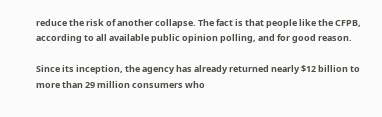reduce the risk of another collapse. The fact is that people like the CFPB, according to all available public opinion polling, and for good reason.

Since its inception, the agency has already returned nearly $12 billion to more than 29 million consumers who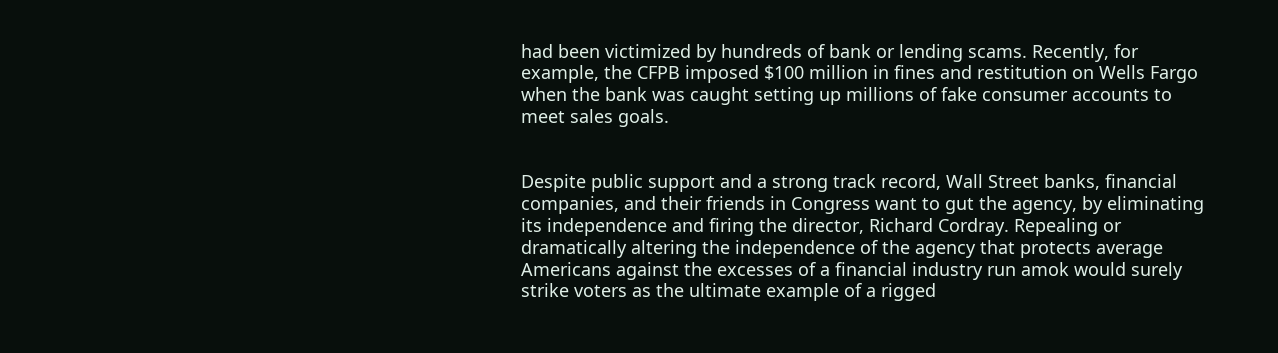had been victimized by hundreds of bank or lending scams. Recently, for example, the CFPB imposed $100 million in fines and restitution on Wells Fargo when the bank was caught setting up millions of fake consumer accounts to meet sales goals.


Despite public support and a strong track record, Wall Street banks, financial companies, and their friends in Congress want to gut the agency, by eliminating its independence and firing the director, Richard Cordray. Repealing or dramatically altering the independence of the agency that protects average Americans against the excesses of a financial industry run amok would surely strike voters as the ultimate example of a rigged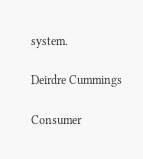system.

Deirdre Cummings

Consumer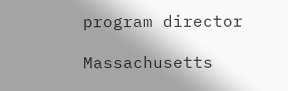program director

Massachusetts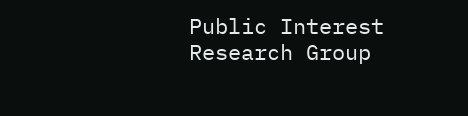Public Interest Research Group